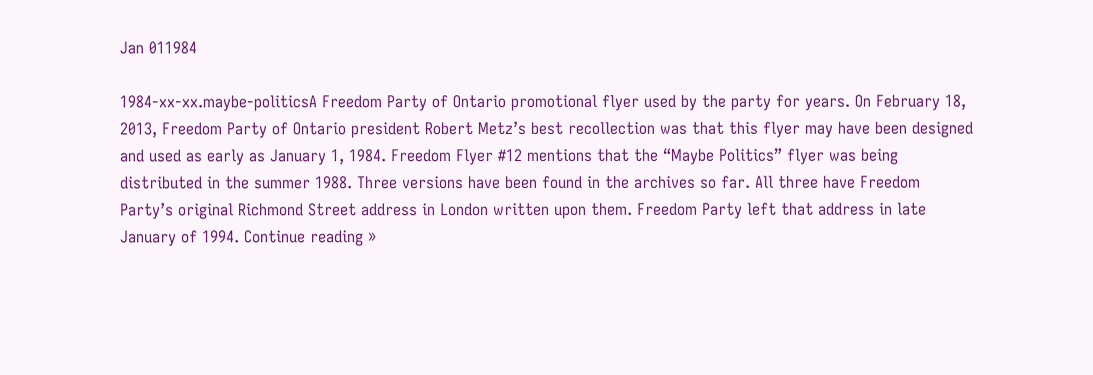Jan 011984

1984-xx-xx.maybe-politicsA Freedom Party of Ontario promotional flyer used by the party for years. On February 18, 2013, Freedom Party of Ontario president Robert Metz’s best recollection was that this flyer may have been designed and used as early as January 1, 1984. Freedom Flyer #12 mentions that the “Maybe Politics” flyer was being distributed in the summer 1988. Three versions have been found in the archives so far. All three have Freedom Party’s original Richmond Street address in London written upon them. Freedom Party left that address in late January of 1994. Continue reading »